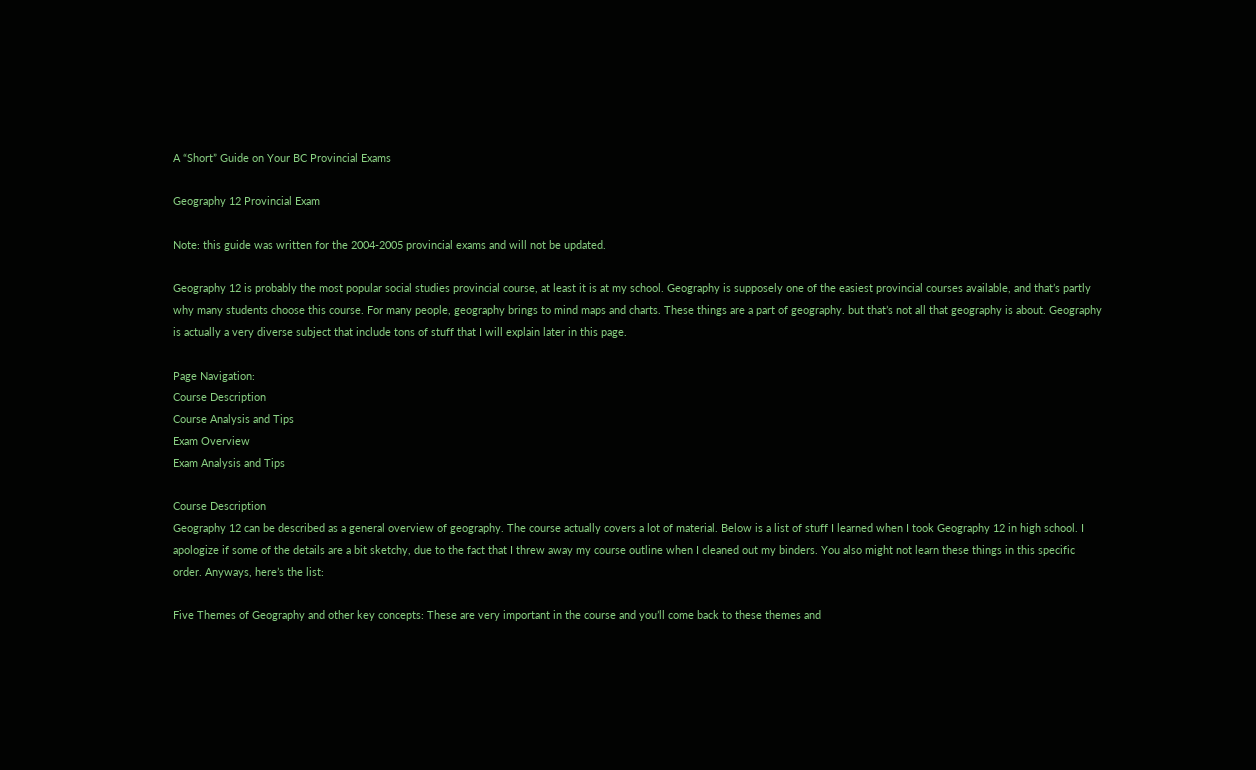A “Short” Guide on Your BC Provincial Exams

Geography 12 Provincial Exam

Note: this guide was written for the 2004-2005 provincial exams and will not be updated.

Geography 12 is probably the most popular social studies provincial course, at least it is at my school. Geography is supposely one of the easiest provincial courses available, and that’s partly why many students choose this course. For many people, geography brings to mind maps and charts. These things are a part of geography. but that’s not all that geography is about. Geography is actually a very diverse subject that include tons of stuff that I will explain later in this page.

Page Navigation:
Course Description
Course Analysis and Tips
Exam Overview
Exam Analysis and Tips

Course Description
Geography 12 can be described as a general overview of geography. The course actually covers a lot of material. Below is a list of stuff I learned when I took Geography 12 in high school. I apologize if some of the details are a bit sketchy, due to the fact that I threw away my course outline when I cleaned out my binders. You also might not learn these things in this specific order. Anyways, here’s the list:

Five Themes of Geography and other key concepts: These are very important in the course and you’ll come back to these themes and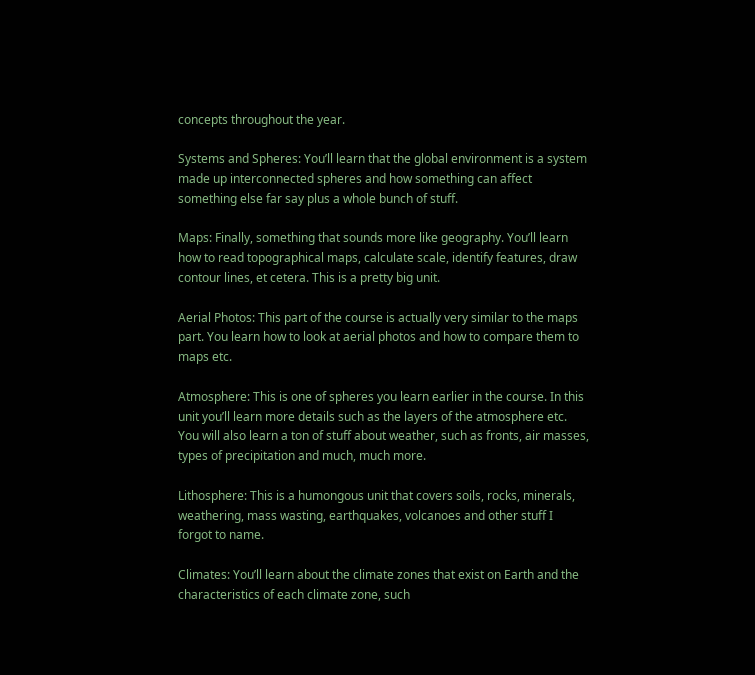concepts throughout the year.

Systems and Spheres: You’ll learn that the global environment is a system made up interconnected spheres and how something can affect something else far say plus a whole bunch of stuff.

Maps: Finally, something that sounds more like geography. You’ll learn how to read topographical maps, calculate scale, identify features, draw contour lines, et cetera. This is a pretty big unit.

Aerial Photos: This part of the course is actually very similar to the maps part. You learn how to look at aerial photos and how to compare them to maps etc.

Atmosphere: This is one of spheres you learn earlier in the course. In this unit you’ll learn more details such as the layers of the atmosphere etc. You will also learn a ton of stuff about weather, such as fronts, air masses, types of precipitation and much, much more.

Lithosphere: This is a humongous unit that covers soils, rocks, minerals, weathering, mass wasting, earthquakes, volcanoes and other stuff I forgot to name.

Climates: You’ll learn about the climate zones that exist on Earth and the characteristics of each climate zone, such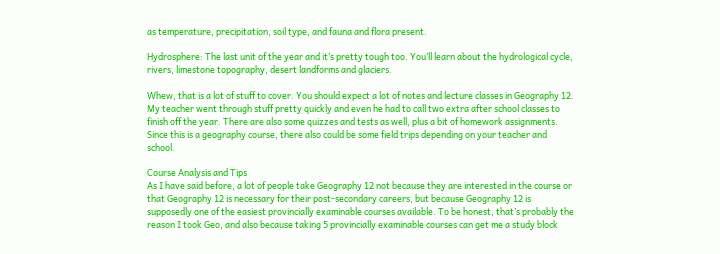as temperature, precipitation, soil type, and fauna and flora present.

Hydrosphere: The last unit of the year and it’s pretty tough too. You’ll learn about the hydrological cycle, rivers, limestone topography, desert landforms and glaciers.

Whew, that is a lot of stuff to cover. You should expect a lot of notes and lecture classes in Geography 12. My teacher went through stuff pretty quickly and even he had to call two extra after school classes to finish off the year. There are also some quizzes and tests as well, plus a bit of homework assignments. Since this is a geography course, there also could be some field trips depending on your teacher and school.

Course Analysis and Tips
As I have said before, a lot of people take Geography 12 not because they are interested in the course or that Geography 12 is necessary for their post-secondary careers, but because Geography 12 is supposedly one of the easiest provincially examinable courses available. To be honest, that’s probably the reason I took Geo, and also because taking 5 provincially examinable courses can get me a study block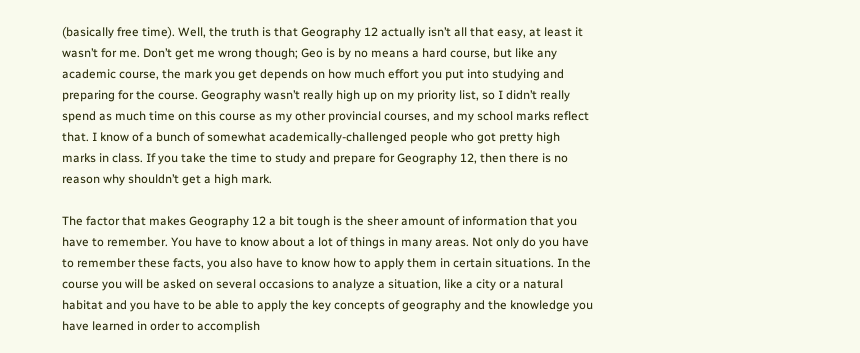(basically free time). Well, the truth is that Geography 12 actually isn’t all that easy, at least it wasn’t for me. Don’t get me wrong though; Geo is by no means a hard course, but like any academic course, the mark you get depends on how much effort you put into studying and preparing for the course. Geography wasn’t really high up on my priority list, so I didn’t really spend as much time on this course as my other provincial courses, and my school marks reflect that. I know of a bunch of somewhat academically-challenged people who got pretty high marks in class. If you take the time to study and prepare for Geography 12, then there is no reason why shouldn’t get a high mark.

The factor that makes Geography 12 a bit tough is the sheer amount of information that you have to remember. You have to know about a lot of things in many areas. Not only do you have to remember these facts, you also have to know how to apply them in certain situations. In the course you will be asked on several occasions to analyze a situation, like a city or a natural habitat and you have to be able to apply the key concepts of geography and the knowledge you have learned in order to accomplish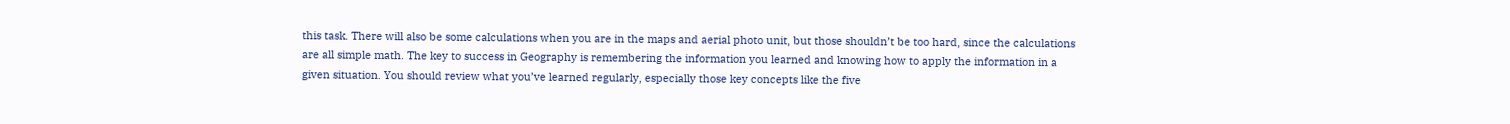this task. There will also be some calculations when you are in the maps and aerial photo unit, but those shouldn’t be too hard, since the calculations are all simple math. The key to success in Geography is remembering the information you learned and knowing how to apply the information in a given situation. You should review what you’ve learned regularly, especially those key concepts like the five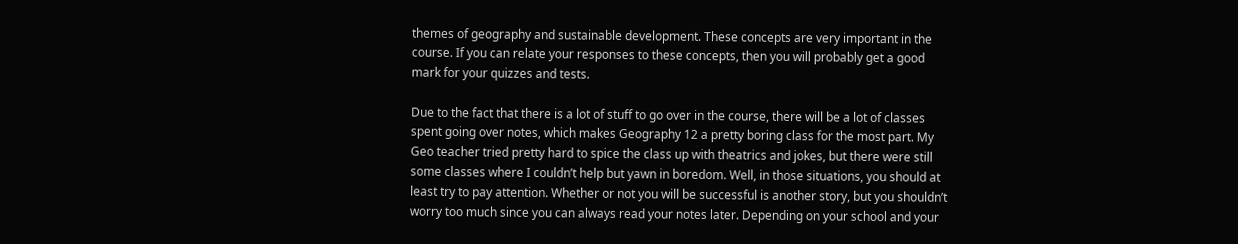themes of geography and sustainable development. These concepts are very important in the course. If you can relate your responses to these concepts, then you will probably get a good mark for your quizzes and tests.

Due to the fact that there is a lot of stuff to go over in the course, there will be a lot of classes spent going over notes, which makes Geography 12 a pretty boring class for the most part. My Geo teacher tried pretty hard to spice the class up with theatrics and jokes, but there were still some classes where I couldn’t help but yawn in boredom. Well, in those situations, you should at least try to pay attention. Whether or not you will be successful is another story, but you shouldn’t worry too much since you can always read your notes later. Depending on your school and your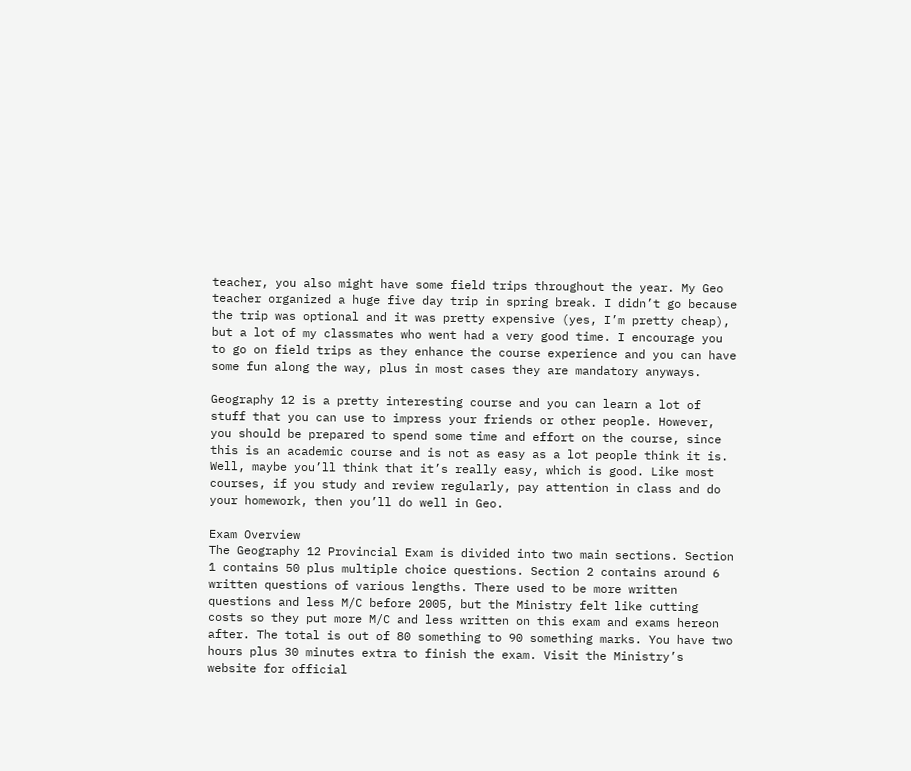teacher, you also might have some field trips throughout the year. My Geo teacher organized a huge five day trip in spring break. I didn’t go because the trip was optional and it was pretty expensive (yes, I’m pretty cheap), but a lot of my classmates who went had a very good time. I encourage you to go on field trips as they enhance the course experience and you can have some fun along the way, plus in most cases they are mandatory anyways.

Geography 12 is a pretty interesting course and you can learn a lot of stuff that you can use to impress your friends or other people. However, you should be prepared to spend some time and effort on the course, since this is an academic course and is not as easy as a lot people think it is. Well, maybe you’ll think that it’s really easy, which is good. Like most courses, if you study and review regularly, pay attention in class and do your homework, then you’ll do well in Geo.

Exam Overview
The Geography 12 Provincial Exam is divided into two main sections. Section 1 contains 50 plus multiple choice questions. Section 2 contains around 6 written questions of various lengths. There used to be more written questions and less M/C before 2005, but the Ministry felt like cutting costs so they put more M/C and less written on this exam and exams hereon after. The total is out of 80 something to 90 something marks. You have two hours plus 30 minutes extra to finish the exam. Visit the Ministry’s website for official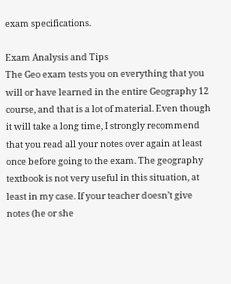exam specifications.

Exam Analysis and Tips
The Geo exam tests you on everything that you will or have learned in the entire Geography 12 course, and that is a lot of material. Even though it will take a long time, I strongly recommend that you read all your notes over again at least once before going to the exam. The geography textbook is not very useful in this situation, at least in my case. If your teacher doesn’t give notes (he or she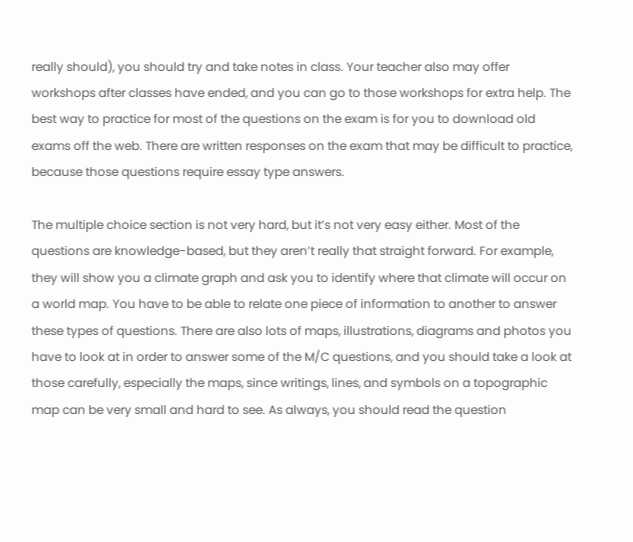really should), you should try and take notes in class. Your teacher also may offer workshops after classes have ended, and you can go to those workshops for extra help. The best way to practice for most of the questions on the exam is for you to download old exams off the web. There are written responses on the exam that may be difficult to practice, because those questions require essay type answers.

The multiple choice section is not very hard, but it’s not very easy either. Most of the questions are knowledge-based, but they aren’t really that straight forward. For example, they will show you a climate graph and ask you to identify where that climate will occur on a world map. You have to be able to relate one piece of information to another to answer these types of questions. There are also lots of maps, illustrations, diagrams and photos you have to look at in order to answer some of the M/C questions, and you should take a look at those carefully, especially the maps, since writings, lines, and symbols on a topographic map can be very small and hard to see. As always, you should read the question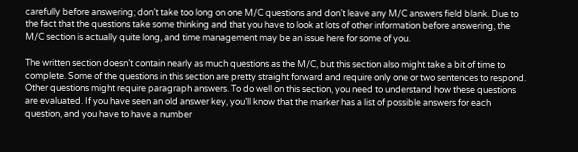carefully before answering; don’t take too long on one M/C questions and don’t leave any M/C answers field blank. Due to the fact that the questions take some thinking and that you have to look at lots of other information before answering, the M/C section is actually quite long, and time management may be an issue here for some of you.

The written section doesn’t contain nearly as much questions as the M/C, but this section also might take a bit of time to complete. Some of the questions in this section are pretty straight forward and require only one or two sentences to respond. Other questions might require paragraph answers. To do well on this section, you need to understand how these questions are evaluated. If you have seen an old answer key, you’ll know that the marker has a list of possible answers for each question, and you have to have a number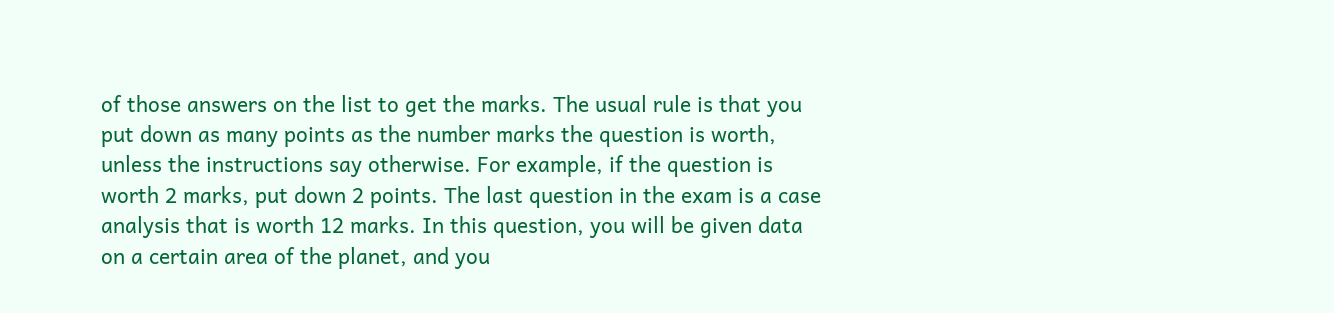of those answers on the list to get the marks. The usual rule is that you put down as many points as the number marks the question is worth, unless the instructions say otherwise. For example, if the question is worth 2 marks, put down 2 points. The last question in the exam is a case analysis that is worth 12 marks. In this question, you will be given data on a certain area of the planet, and you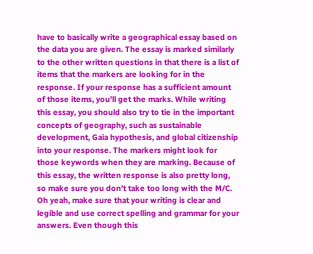have to basically write a geographical essay based on the data you are given. The essay is marked similarly to the other written questions in that there is a list of items that the markers are looking for in the response. If your response has a sufficient amount of those items, you’ll get the marks. While writing this essay, you should also try to tie in the important concepts of geography, such as sustainable development, Gaia hypothesis, and global citizenship into your response. The markers might look for those keywords when they are marking. Because of this essay, the written response is also pretty long, so make sure you don’t take too long with the M/C. Oh yeah, make sure that your writing is clear and legible and use correct spelling and grammar for your answers. Even though this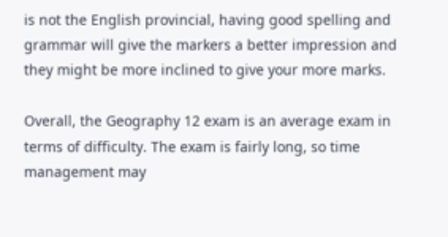is not the English provincial, having good spelling and grammar will give the markers a better impression and they might be more inclined to give your more marks.

Overall, the Geography 12 exam is an average exam in terms of difficulty. The exam is fairly long, so time management may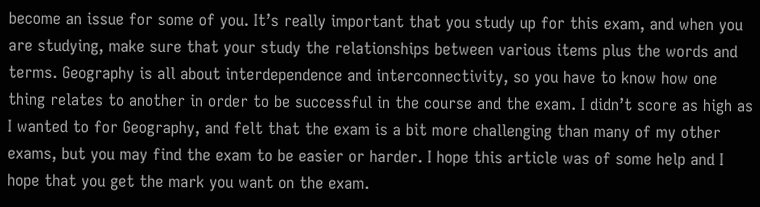become an issue for some of you. It’s really important that you study up for this exam, and when you are studying, make sure that your study the relationships between various items plus the words and terms. Geography is all about interdependence and interconnectivity, so you have to know how one thing relates to another in order to be successful in the course and the exam. I didn’t score as high as I wanted to for Geography, and felt that the exam is a bit more challenging than many of my other exams, but you may find the exam to be easier or harder. I hope this article was of some help and I hope that you get the mark you want on the exam.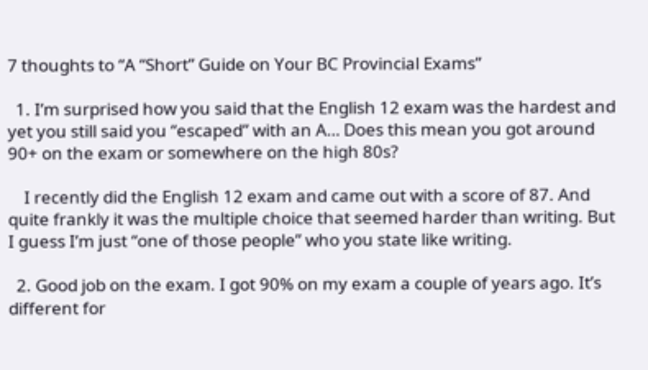7 thoughts to “A “Short” Guide on Your BC Provincial Exams”

  1. I’m surprised how you said that the English 12 exam was the hardest and yet you still said you “escaped” with an A… Does this mean you got around 90+ on the exam or somewhere on the high 80s?

    I recently did the English 12 exam and came out with a score of 87. And quite frankly it was the multiple choice that seemed harder than writing. But I guess I’m just “one of those people” who you state like writing.

  2. Good job on the exam. I got 90% on my exam a couple of years ago. It’s different for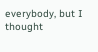everybody, but I thought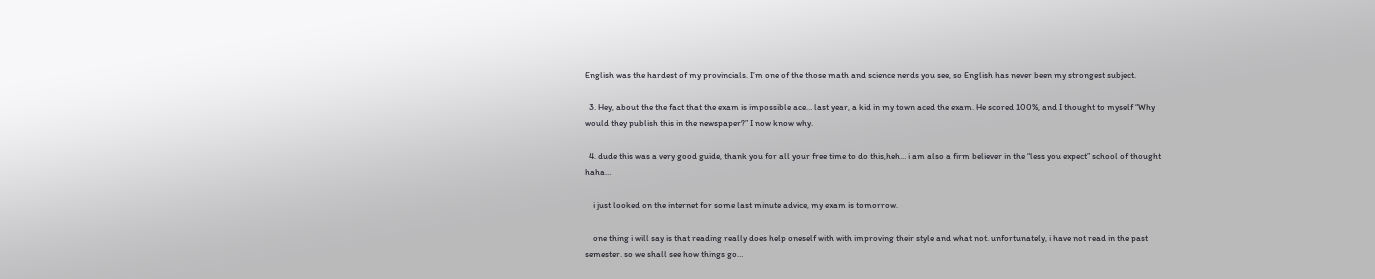English was the hardest of my provincials. I’m one of the those math and science nerds you see, so English has never been my strongest subject.

  3. Hey, about the the fact that the exam is impossible ace… last year, a kid in my town aced the exam. He scored 100%, and I thought to myself “Why would they publish this in the newspaper?” I now know why.

  4. dude this was a very good guide, thank you for all your free time to do this,heh… i am also a firm believer in the “less you expect” school of thought haha…

    i just looked on the internet for some last minute advice, my exam is tomorrow.

    one thing i will say is that reading really does help oneself with with improving their style and what not. unfortunately, i have not read in the past semester. so we shall see how things go…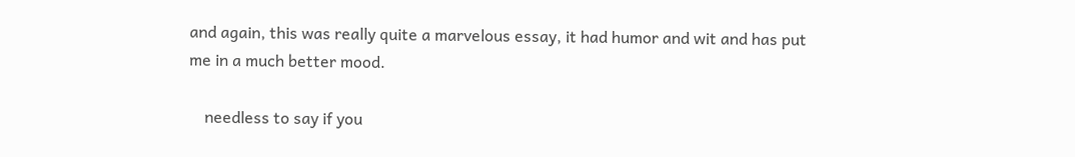and again, this was really quite a marvelous essay, it had humor and wit and has put me in a much better mood.

    needless to say if you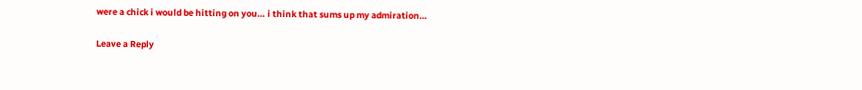were a chick i would be hitting on you… i think that sums up my admiration…

Leave a Reply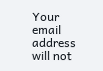Your email address will not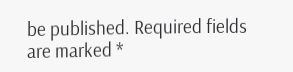be published. Required fields are marked *